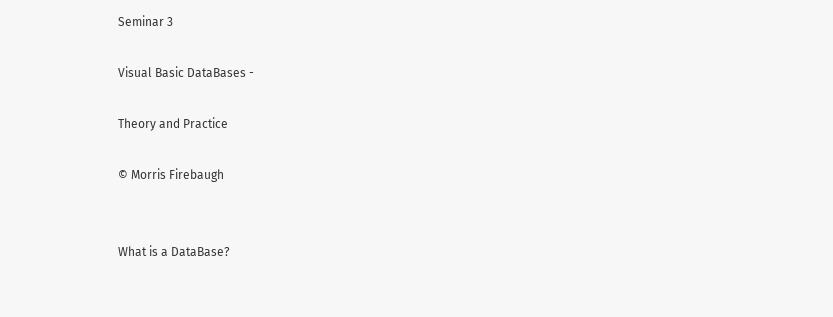Seminar 3

Visual Basic DataBases -

Theory and Practice

© Morris Firebaugh


What is a DataBase?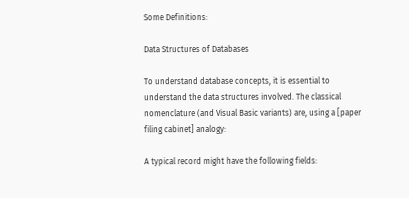Some Definitions:

Data Structures of Databases

To understand database concepts, it is essential to understand the data structures involved. The classical nomenclature (and Visual Basic variants) are, using a [paper filing cabinet] analogy:

A typical record might have the following fields: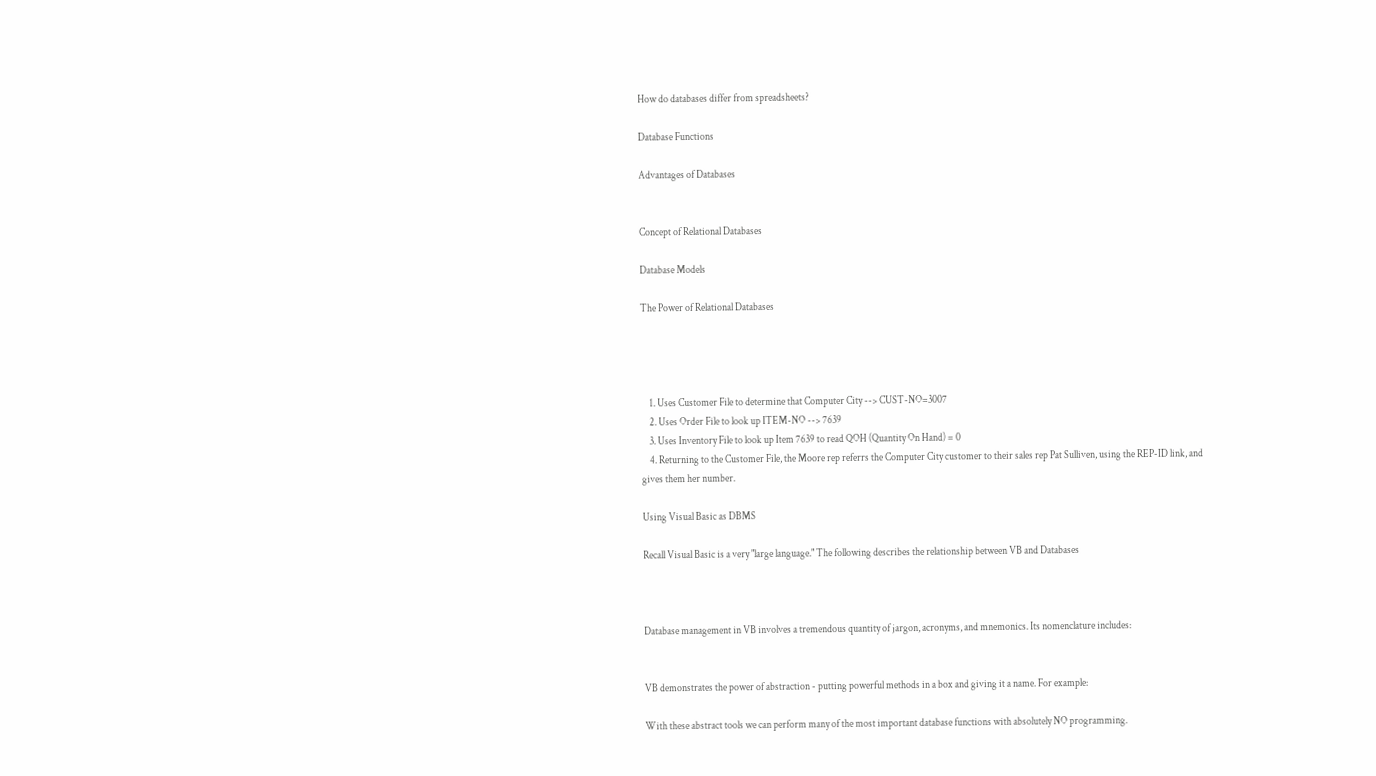How do databases differ from spreadsheets?

Database Functions

Advantages of Databases


Concept of Relational Databases

Database Models

The Power of Relational Databases




    1. Uses Customer File to determine that Computer City --> CUST-NO=3007
    2. Uses Order File to look up ITEM-NO --> 7639
    3. Uses Inventory File to look up Item 7639 to read QOH (Quantity On Hand) = 0
    4. Returning to the Customer File, the Moore rep referrs the Computer City customer to their sales rep Pat Sulliven, using the REP-ID link, and gives them her number.

Using Visual Basic as DBMS

Recall Visual Basic is a very "large language." The following describes the relationship between VB and Databases



Database management in VB involves a tremendous quantity of jargon, acronyms, and mnemonics. Its nomenclature includes:


VB demonstrates the power of abstraction - putting powerful methods in a box and giving it a name. For example:

With these abstract tools we can perform many of the most important database functions with absolutely NO programming.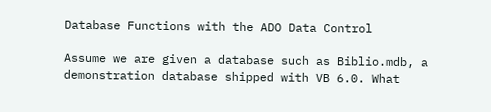Database Functions with the ADO Data Control

Assume we are given a database such as Biblio.mdb, a demonstration database shipped with VB 6.0. What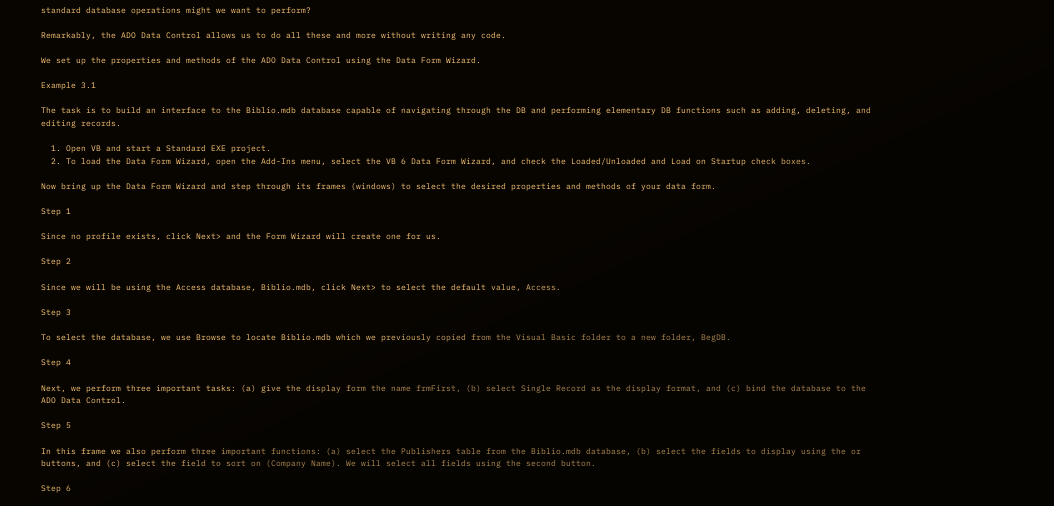standard database operations might we want to perform?

Remarkably, the ADO Data Control allows us to do all these and more without writing any code.

We set up the properties and methods of the ADO Data Control using the Data Form Wizard.

Example 3.1

The task is to build an interface to the Biblio.mdb database capable of navigating through the DB and performing elementary DB functions such as adding, deleting, and editing records.

  1. Open VB and start a Standard EXE project.
  2. To load the Data Form Wizard, open the Add-Ins menu, select the VB 6 Data Form Wizard, and check the Loaded/Unloaded and Load on Startup check boxes.

Now bring up the Data Form Wizard and step through its frames (windows) to select the desired properties and methods of your data form.

Step 1

Since no profile exists, click Next> and the Form Wizard will create one for us.

Step 2

Since we will be using the Access database, Biblio.mdb, click Next> to select the default value, Access.

Step 3

To select the database, we use Browse to locate Biblio.mdb which we previously copied from the Visual Basic folder to a new folder, BegDB.

Step 4

Next, we perform three important tasks: (a) give the display form the name frmFirst, (b) select Single Record as the display format, and (c) bind the database to the ADO Data Control.

Step 5

In this frame we also perform three important functions: (a) select the Publishers table from the Biblio.mdb database, (b) select the fields to display using the or buttons, and (c) select the field to sort on (Company Name). We will select all fields using the second button.

Step 6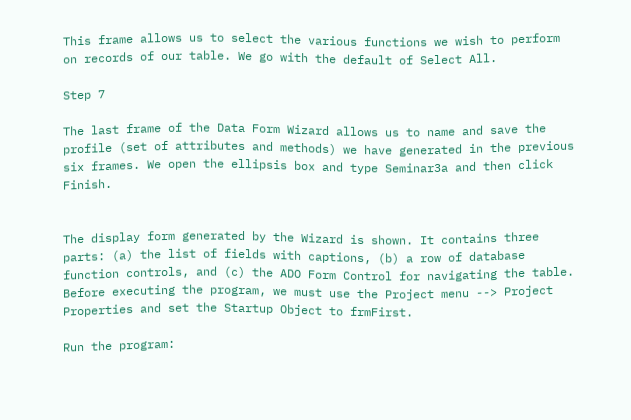This frame allows us to select the various functions we wish to perform on records of our table. We go with the default of Select All.

Step 7

The last frame of the Data Form Wizard allows us to name and save the profile (set of attributes and methods) we have generated in the previous six frames. We open the ellipsis box and type Seminar3a and then click Finish.


The display form generated by the Wizard is shown. It contains three parts: (a) the list of fields with captions, (b) a row of database function controls, and (c) the ADO Form Control for navigating the table. Before executing the program, we must use the Project menu --> Project Properties and set the Startup Object to frmFirst.

Run the program: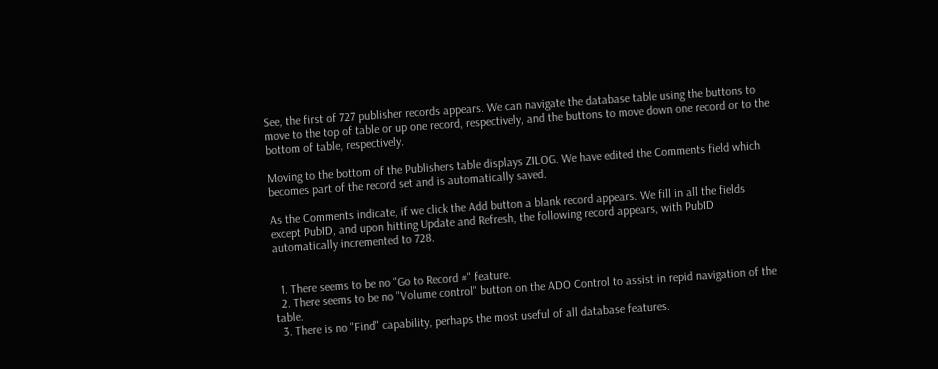See, the first of 727 publisher records appears. We can navigate the database table using the buttons to move to the top of table or up one record, respectively, and the buttons to move down one record or to the bottom of table, respectively.

Moving to the bottom of the Publishers table displays ZILOG. We have edited the Comments field which becomes part of the record set and is automatically saved.

As the Comments indicate, if we click the Add button a blank record appears. We fill in all the fields except PubID, and upon hitting Update and Refresh, the following record appears, with PubID automatically incremented to 728.


  1. There seems to be no "Go to Record #" feature.
  2. There seems to be no "Volume control" button on the ADO Control to assist in repid navigation of the table.
  3. There is no "Find" capability, perhaps the most useful of all database features.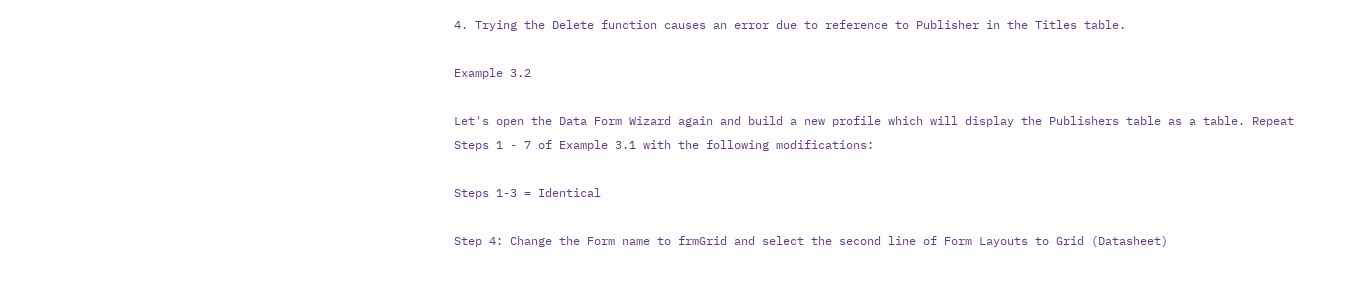4. Trying the Delete function causes an error due to reference to Publisher in the Titles table.

Example 3.2

Let's open the Data Form Wizard again and build a new profile which will display the Publishers table as a table. Repeat Steps 1 - 7 of Example 3.1 with the following modifications:

Steps 1-3 = Identical

Step 4: Change the Form name to frmGrid and select the second line of Form Layouts to Grid (Datasheet)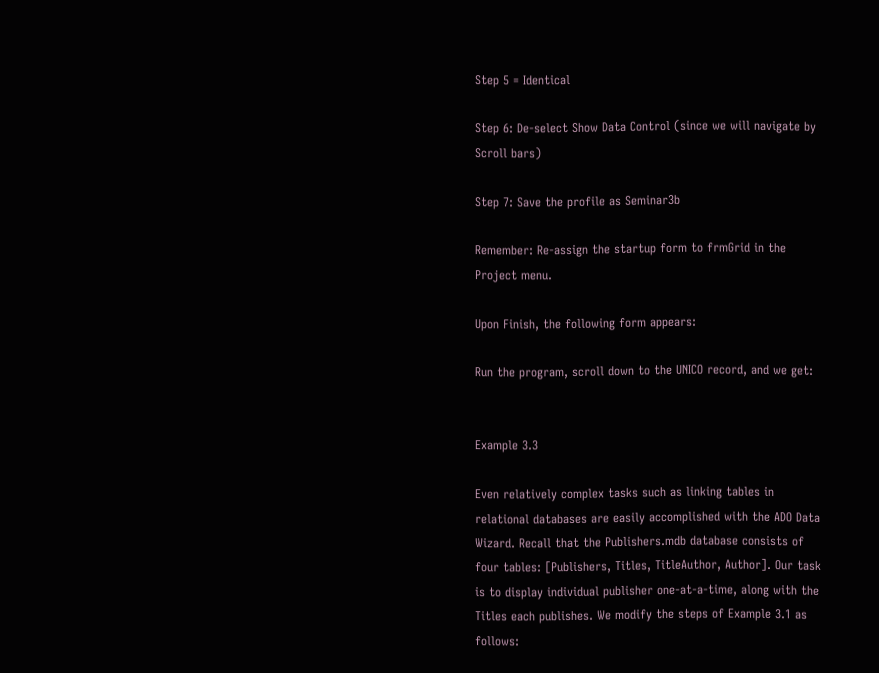Step 5 = Identical

Step 6: De-select Show Data Control (since we will navigate by Scroll bars)

Step 7: Save the profile as Seminar3b

Remember: Re-assign the startup form to frmGrid in the Project menu.

Upon Finish, the following form appears:

Run the program, scroll down to the UNICO record, and we get:


Example 3.3

Even relatively complex tasks such as linking tables in relational databases are easily accomplished with the ADO Data Wizard. Recall that the Publishers.mdb database consists of four tables: [Publishers, Titles, TitleAuthor, Author]. Our task is to display individual publisher one-at-a-time, along with the Titles each publishes. We modify the steps of Example 3.1 as follows: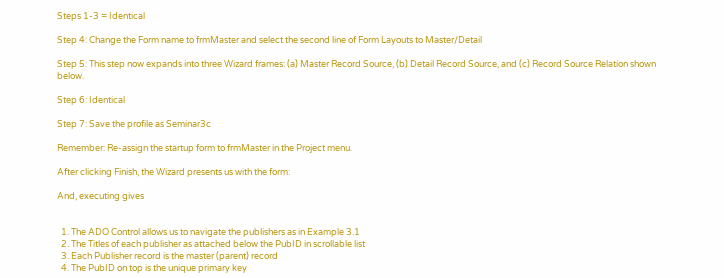Steps 1-3 = Identical

Step 4: Change the Form name to frmMaster and select the second line of Form Layouts to Master/Detail

Step 5: This step now expands into three Wizard frames: (a) Master Record Source, (b) Detail Record Source, and (c) Record Source Relation shown below.

Step 6: Identical

Step 7: Save the profile as Seminar3c

Remember: Re-assign the startup form to frmMaster in the Project menu.

After clicking Finish, the Wizard presents us with the form:

And, executing gives


  1. The ADO Control allows us to navigate the publishers as in Example 3.1
  2. The Titles of each publisher as attached below the PubID in scrollable list
  3. Each Publisher record is the master (parent) record
  4. The PubID on top is the unique primary key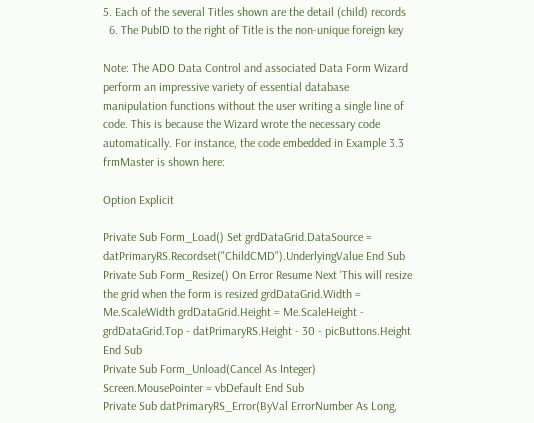5. Each of the several Titles shown are the detail (child) records
  6. The PubID to the right of Title is the non-unique foreign key

Note: The ADO Data Control and associated Data Form Wizard perform an impressive variety of essential database manipulation functions without the user writing a single line of code. This is because the Wizard wrote the necessary code automatically. For instance, the code embedded in Example 3.3 frmMaster is shown here:

Option Explicit

Private Sub Form_Load() Set grdDataGrid.DataSource = datPrimaryRS.Recordset("ChildCMD").UnderlyingValue End Sub
Private Sub Form_Resize() On Error Resume Next 'This will resize the grid when the form is resized grdDataGrid.Width = Me.ScaleWidth grdDataGrid.Height = Me.ScaleHeight - grdDataGrid.Top - datPrimaryRS.Height - 30 - picButtons.Height End Sub
Private Sub Form_Unload(Cancel As Integer) Screen.MousePointer = vbDefault End Sub
Private Sub datPrimaryRS_Error(ByVal ErrorNumber As Long,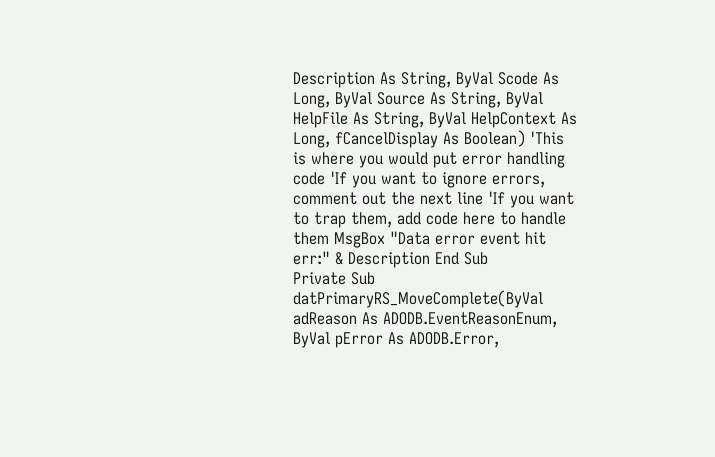Description As String, ByVal Scode As Long, ByVal Source As String, ByVal HelpFile As String, ByVal HelpContext As Long, fCancelDisplay As Boolean) 'This is where you would put error handling code 'If you want to ignore errors, comment out the next line 'If you want to trap them, add code here to handle them MsgBox "Data error event hit err:" & Description End Sub
Private Sub datPrimaryRS_MoveComplete(ByVal adReason As ADODB.EventReasonEnum, ByVal pError As ADODB.Error,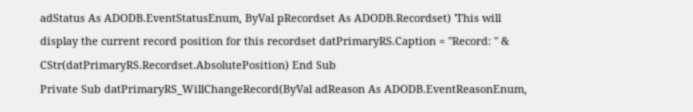adStatus As ADODB.EventStatusEnum, ByVal pRecordset As ADODB.Recordset) 'This will display the current record position for this recordset datPrimaryRS.Caption = "Record: " & CStr(datPrimaryRS.Recordset.AbsolutePosition) End Sub
Private Sub datPrimaryRS_WillChangeRecord(ByVal adReason As ADODB.EventReasonEnum,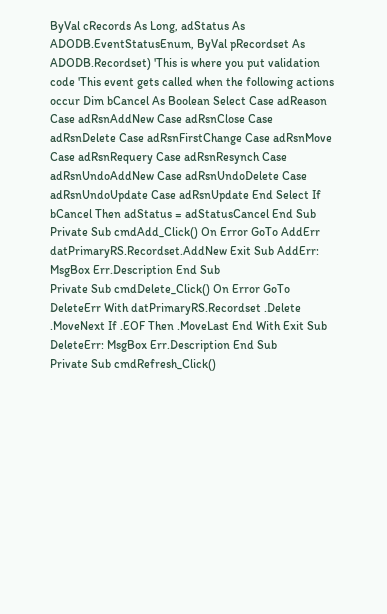ByVal cRecords As Long, adStatus As ADODB.EventStatusEnum, ByVal pRecordset As ADODB.Recordset) 'This is where you put validation code 'This event gets called when the following actions occur Dim bCancel As Boolean Select Case adReason Case adRsnAddNew Case adRsnClose Case adRsnDelete Case adRsnFirstChange Case adRsnMove Case adRsnRequery Case adRsnResynch Case adRsnUndoAddNew Case adRsnUndoDelete Case adRsnUndoUpdate Case adRsnUpdate End Select If bCancel Then adStatus = adStatusCancel End Sub
Private Sub cmdAdd_Click() On Error GoTo AddErr datPrimaryRS.Recordset.AddNew Exit Sub AddErr: MsgBox Err.Description End Sub
Private Sub cmdDelete_Click() On Error GoTo DeleteErr With datPrimaryRS.Recordset .Delete .MoveNext If .EOF Then .MoveLast End With Exit Sub DeleteErr: MsgBox Err.Description End Sub
Private Sub cmdRefresh_Click()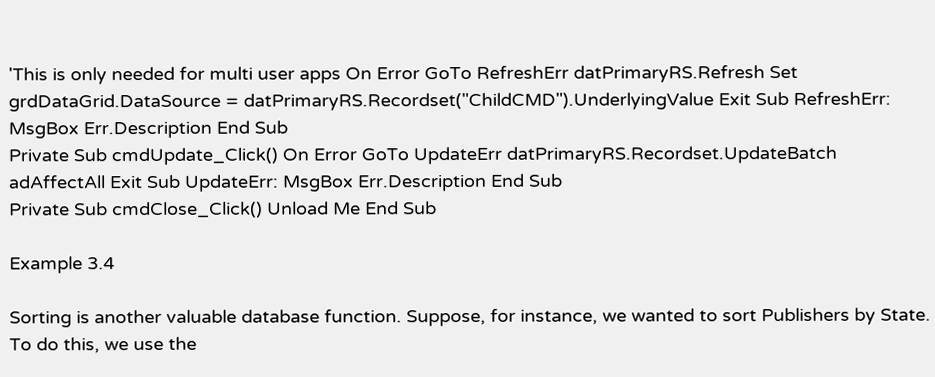'This is only needed for multi user apps On Error GoTo RefreshErr datPrimaryRS.Refresh Set grdDataGrid.DataSource = datPrimaryRS.Recordset("ChildCMD").UnderlyingValue Exit Sub RefreshErr: MsgBox Err.Description End Sub
Private Sub cmdUpdate_Click() On Error GoTo UpdateErr datPrimaryRS.Recordset.UpdateBatch adAffectAll Exit Sub UpdateErr: MsgBox Err.Description End Sub
Private Sub cmdClose_Click() Unload Me End Sub

Example 3.4

Sorting is another valuable database function. Suppose, for instance, we wanted to sort Publishers by State. To do this, we use the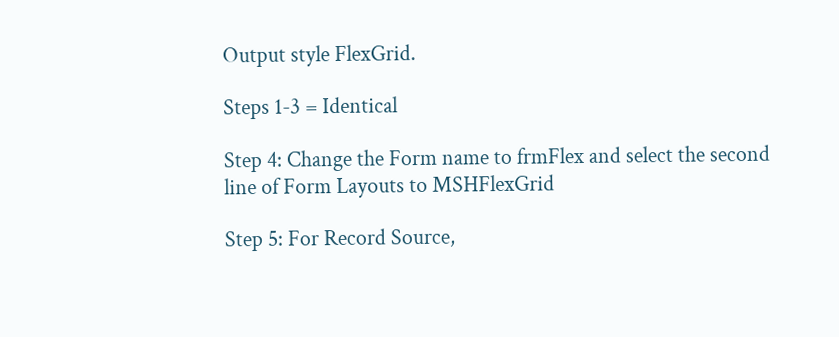Output style FlexGrid.

Steps 1-3 = Identical

Step 4: Change the Form name to frmFlex and select the second line of Form Layouts to MSHFlexGrid

Step 5: For Record Source,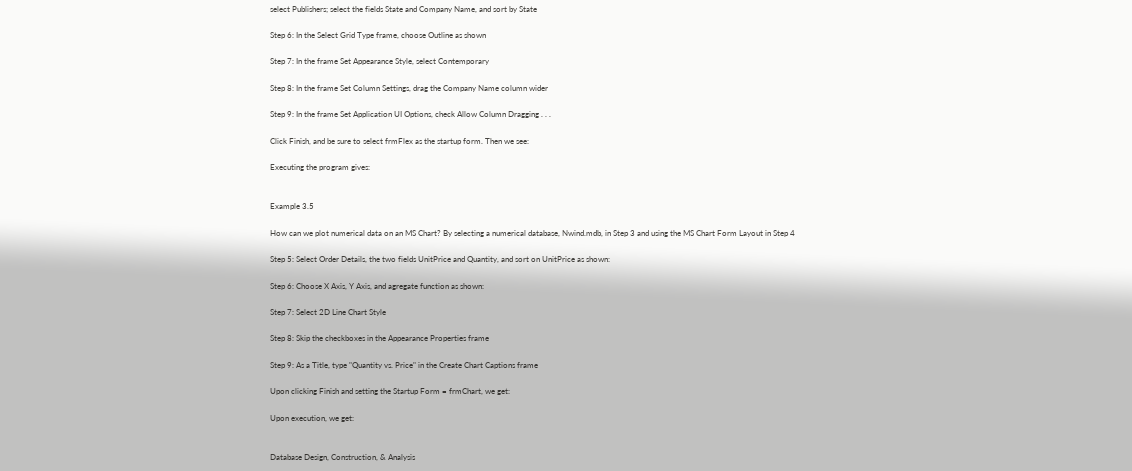select Publishers; select the fields State and Company Name, and sort by State

Step 6: In the Select Grid Type frame, choose Outline as shown

Step 7: In the frame Set Appearance Style, select Contemporary

Step 8: In the frame Set Column Settings, drag the Company Name column wider

Step 9: In the frame Set Application UI Options, check Allow Column Dragging . . .

Click Finish, and be sure to select frmFlex as the startup form. Then we see:

Executing the program gives:


Example 3.5

How can we plot numerical data on an MS Chart? By selecting a numerical database, Nwind.mdb, in Step 3 and using the MS Chart Form Layout in Step 4

Step 5: Select Order Details, the two fields UnitPrice and Quantity, and sort on UnitPrice as shown:

Step 6: Choose X Axis, Y Axis, and agregate function as shown:

Step 7: Select 2D Line Chart Style

Step 8: Skip the checkboxes in the Appearance Properties frame

Step 9: As a Title, type "Quantity vs. Price" in the Create Chart Captions frame

Upon clicking Finish and setting the Startup Form = frmChart, we get:

Upon execution, we get:


Database Design, Construction, & Analysis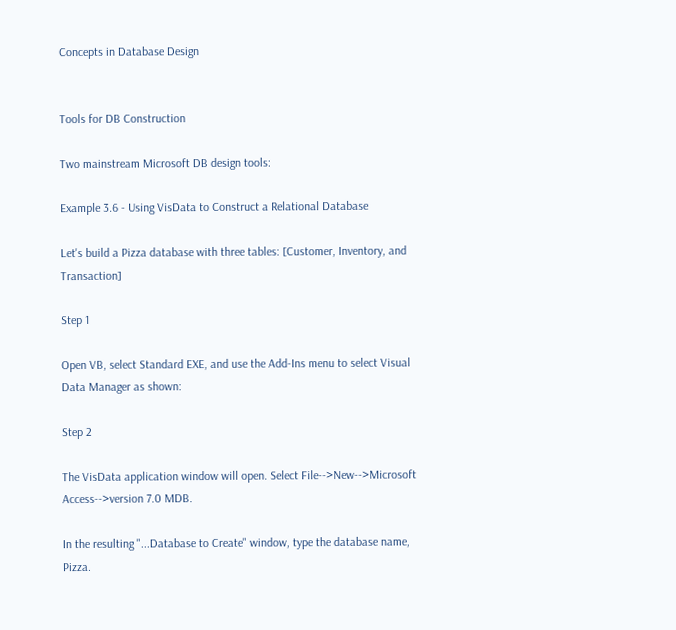Concepts in Database Design


Tools for DB Construction

Two mainstream Microsoft DB design tools:

Example 3.6 - Using VisData to Construct a Relational Database

Let's build a Pizza database with three tables: [Customer, Inventory, and Transaction]

Step 1

Open VB, select Standard EXE, and use the Add-Ins menu to select Visual Data Manager as shown:

Step 2

The VisData application window will open. Select File-->New-->Microsoft Access-->version 7.0 MDB.

In the resulting "...Database to Create" window, type the database name, Pizza.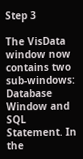Step 3

The VisData window now contains two sub-windows: Database Window and SQL Statement. In the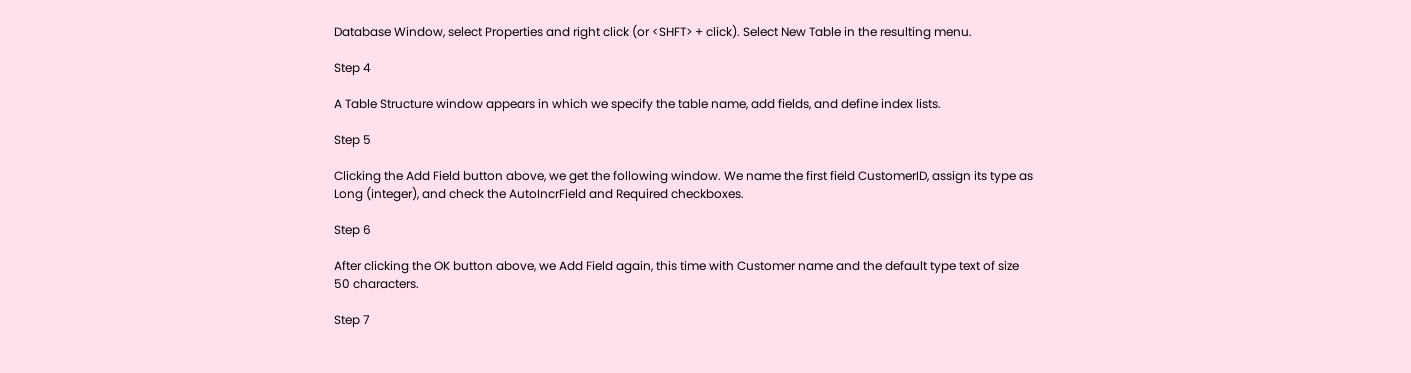Database Window, select Properties and right click (or <SHFT> + click). Select New Table in the resulting menu.

Step 4

A Table Structure window appears in which we specify the table name, add fields, and define index lists.

Step 5

Clicking the Add Field button above, we get the following window. We name the first field CustomerID, assign its type as Long (integer), and check the AutoIncrField and Required checkboxes.

Step 6

After clicking the OK button above, we Add Field again, this time with Customer name and the default type text of size 50 characters.

Step 7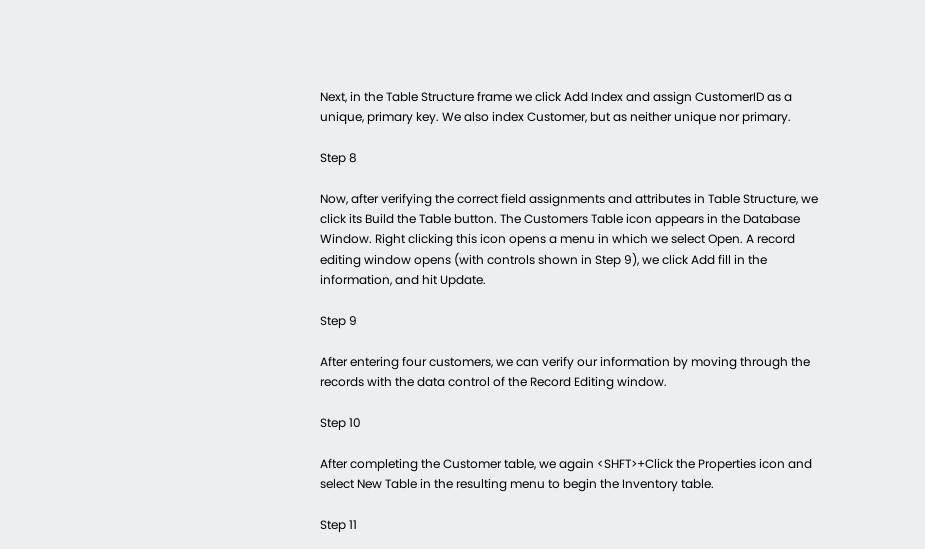Next, in the Table Structure frame we click Add Index and assign CustomerID as a unique, primary key. We also index Customer, but as neither unique nor primary.

Step 8

Now, after verifying the correct field assignments and attributes in Table Structure, we click its Build the Table button. The Customers Table icon appears in the Database Window. Right clicking this icon opens a menu in which we select Open. A record editing window opens (with controls shown in Step 9), we click Add fill in the information, and hit Update.

Step 9

After entering four customers, we can verify our information by moving through the records with the data control of the Record Editing window.

Step 10

After completing the Customer table, we again <SHFT>+Click the Properties icon and select New Table in the resulting menu to begin the Inventory table.

Step 11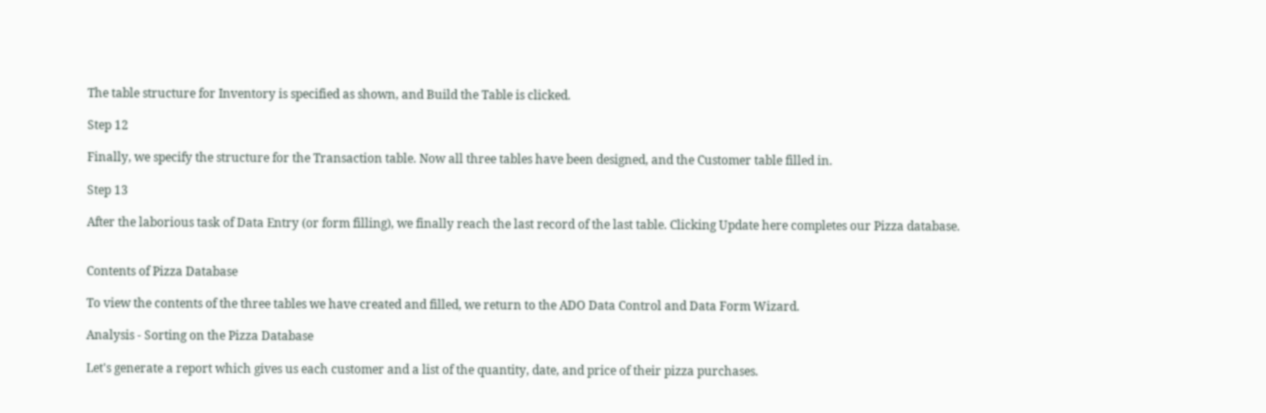The table structure for Inventory is specified as shown, and Build the Table is clicked.

Step 12

Finally, we specify the structure for the Transaction table. Now all three tables have been designed, and the Customer table filled in.

Step 13

After the laborious task of Data Entry (or form filling), we finally reach the last record of the last table. Clicking Update here completes our Pizza database.


Contents of Pizza Database

To view the contents of the three tables we have created and filled, we return to the ADO Data Control and Data Form Wizard.

Analysis - Sorting on the Pizza Database

Let's generate a report which gives us each customer and a list of the quantity, date, and price of their pizza purchases.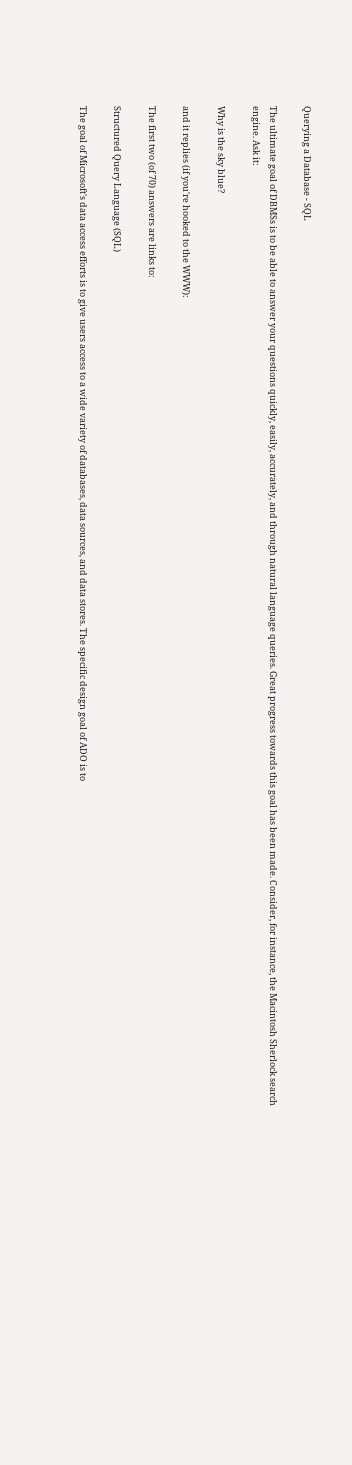Querying a Database - SQL

The ultimate goal of DBMSs is to be able to answer your questions quickly, easily, accurately, and through natural language queries. Great progress towards this goal has been made. Consider, for instance, the Macintosh Sherlock search engine. Ask it:

Why is the sky blue?

and it replies (if you're hooked to the WWW):

The first two (of 70) answers are links to:

Structured Query Language (SQL)

The goal of Microsoft's data access efforts is to give users access to a wide variety of databases, data sources, and data stores. The specific design goal of ADO is to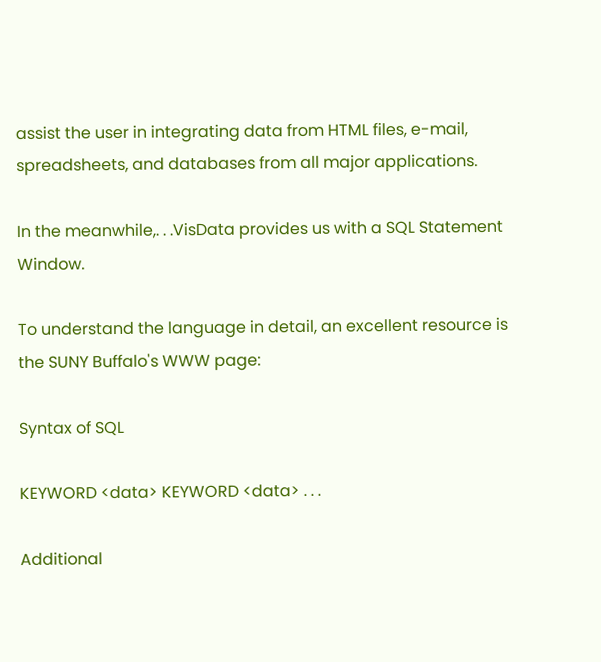assist the user in integrating data from HTML files, e-mail, spreadsheets, and databases from all major applications.

In the meanwhile,. . .VisData provides us with a SQL Statement Window.

To understand the language in detail, an excellent resource is the SUNY Buffalo's WWW page:

Syntax of SQL

KEYWORD <data> KEYWORD <data> . . .

Additional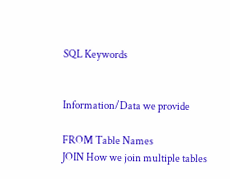SQL Keywords


Information/Data we provide

FROM Table Names
JOIN How we join multiple tables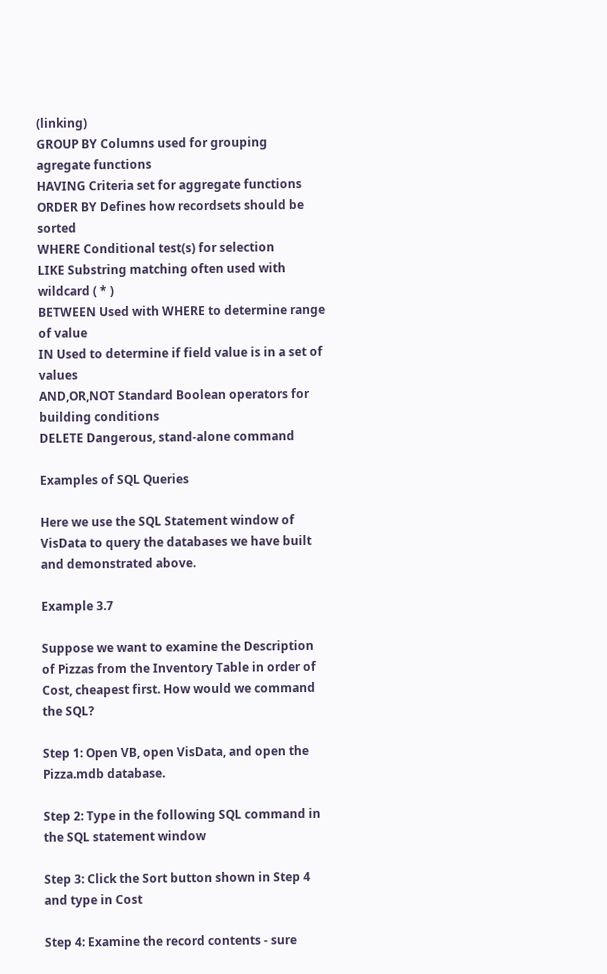(linking)
GROUP BY Columns used for grouping agregate functions
HAVING Criteria set for aggregate functions
ORDER BY Defines how recordsets should be sorted
WHERE Conditional test(s) for selection
LIKE Substring matching often used with wildcard ( * )
BETWEEN Used with WHERE to determine range of value
IN Used to determine if field value is in a set of values
AND,OR,NOT Standard Boolean operators for building conditions
DELETE Dangerous, stand-alone command

Examples of SQL Queries

Here we use the SQL Statement window of VisData to query the databases we have built and demonstrated above.

Example 3.7

Suppose we want to examine the Description of Pizzas from the Inventory Table in order of Cost, cheapest first. How would we command the SQL?

Step 1: Open VB, open VisData, and open the Pizza.mdb database.

Step 2: Type in the following SQL command in the SQL statement window

Step 3: Click the Sort button shown in Step 4 and type in Cost

Step 4: Examine the record contents - sure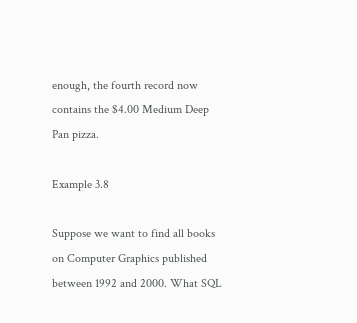enough, the fourth record now contains the $4.00 Medium Deep Pan pizza.

Example 3.8

Suppose we want to find all books on Computer Graphics published between 1992 and 2000. What SQL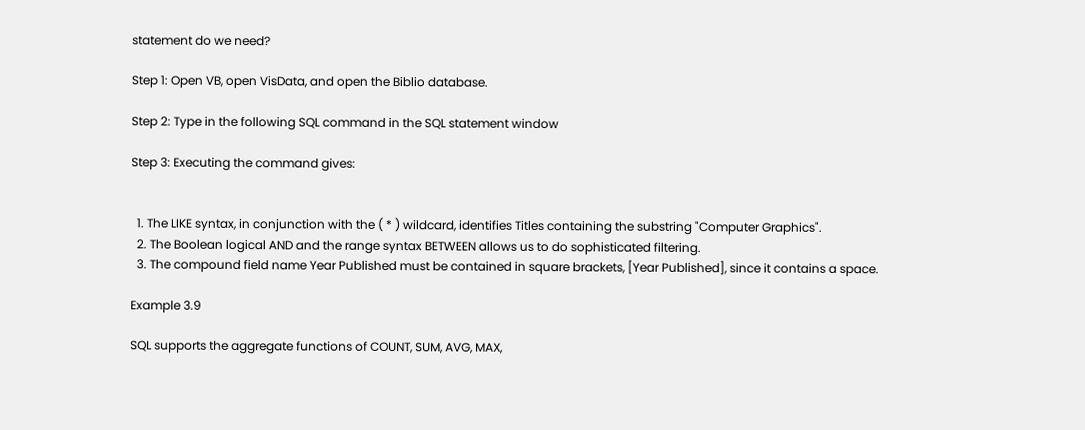statement do we need?

Step 1: Open VB, open VisData, and open the Biblio database.

Step 2: Type in the following SQL command in the SQL statement window

Step 3: Executing the command gives:


  1. The LIKE syntax, in conjunction with the ( * ) wildcard, identifies Titles containing the substring "Computer Graphics".
  2. The Boolean logical AND and the range syntax BETWEEN allows us to do sophisticated filtering.
  3. The compound field name Year Published must be contained in square brackets, [Year Published], since it contains a space.

Example 3.9

SQL supports the aggregate functions of COUNT, SUM, AVG, MAX,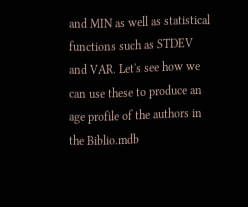and MIN as well as statistical functions such as STDEV and VAR. Let's see how we can use these to produce an age profile of the authors in the Biblio.mdb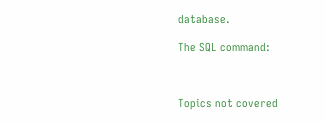database.

The SQL command:



Topics not covered